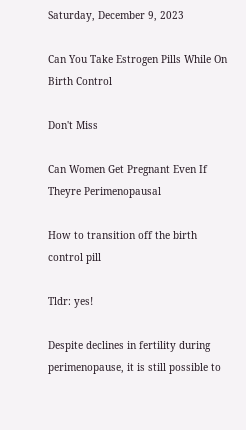Saturday, December 9, 2023

Can You Take Estrogen Pills While On Birth Control

Don't Miss

Can Women Get Pregnant Even If Theyre Perimenopausal

How to transition off the birth control pill

Tldr: yes!

Despite declines in fertility during perimenopause, it is still possible to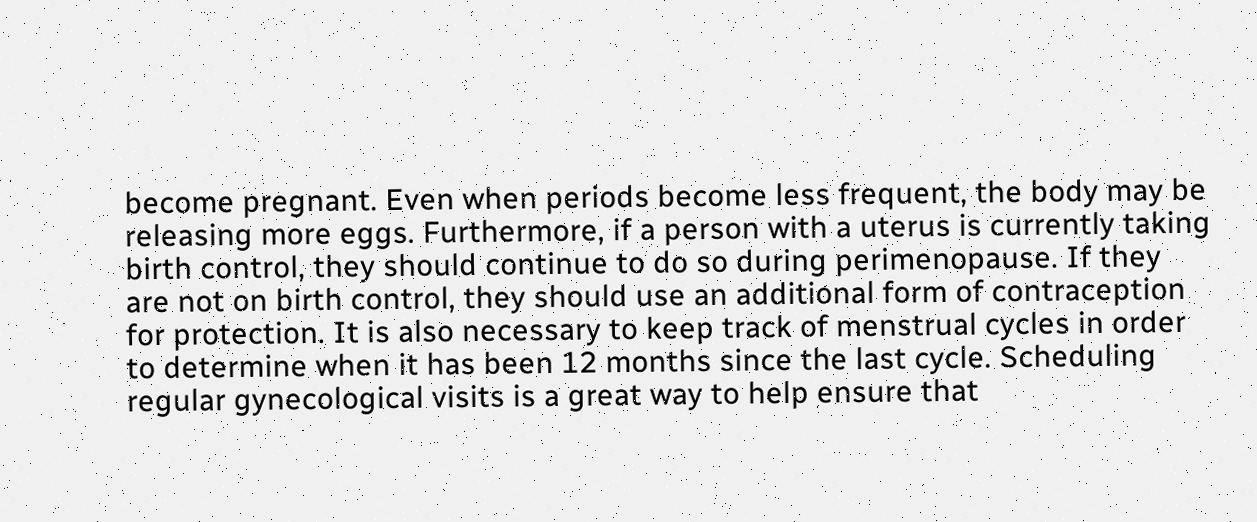become pregnant. Even when periods become less frequent, the body may be releasing more eggs. Furthermore, if a person with a uterus is currently taking birth control, they should continue to do so during perimenopause. If they are not on birth control, they should use an additional form of contraception for protection. It is also necessary to keep track of menstrual cycles in order to determine when it has been 12 months since the last cycle. Scheduling regular gynecological visits is a great way to help ensure that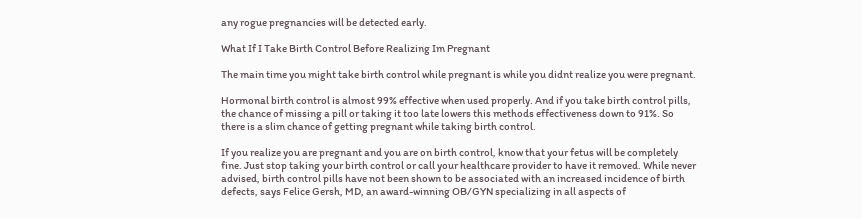any rogue pregnancies will be detected early.

What If I Take Birth Control Before Realizing Im Pregnant

The main time you might take birth control while pregnant is while you didnt realize you were pregnant.

Hormonal birth control is almost 99% effective when used properly. And if you take birth control pills, the chance of missing a pill or taking it too late lowers this methods effectiveness down to 91%. So there is a slim chance of getting pregnant while taking birth control.

If you realize you are pregnant and you are on birth control, know that your fetus will be completely fine. Just stop taking your birth control or call your healthcare provider to have it removed. While never advised, birth control pills have not been shown to be associated with an increased incidence of birth defects, says Felice Gersh, MD, an award-winning OB/GYN specializing in all aspects of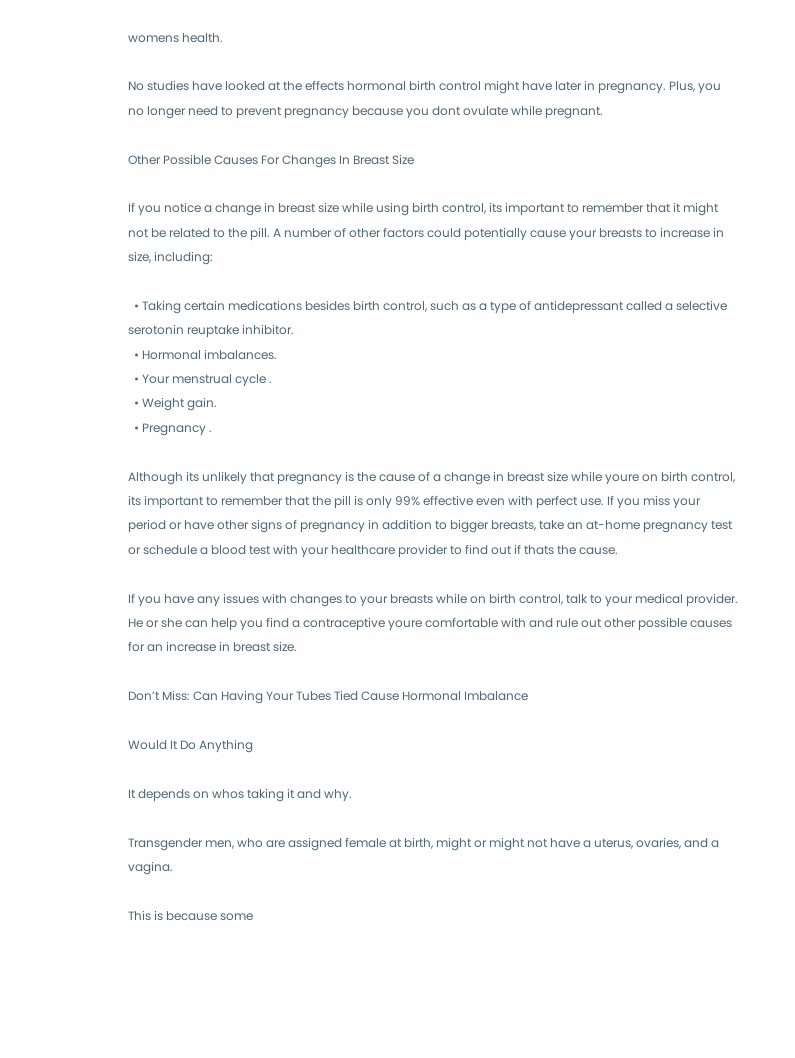womens health.

No studies have looked at the effects hormonal birth control might have later in pregnancy. Plus, you no longer need to prevent pregnancy because you dont ovulate while pregnant.

Other Possible Causes For Changes In Breast Size

If you notice a change in breast size while using birth control, its important to remember that it might not be related to the pill. A number of other factors could potentially cause your breasts to increase in size, including:

  • Taking certain medications besides birth control, such as a type of antidepressant called a selective serotonin reuptake inhibitor.
  • Hormonal imbalances.
  • Your menstrual cycle .
  • Weight gain.
  • Pregnancy .

Although its unlikely that pregnancy is the cause of a change in breast size while youre on birth control, its important to remember that the pill is only 99% effective even with perfect use. If you miss your period or have other signs of pregnancy in addition to bigger breasts, take an at-home pregnancy test or schedule a blood test with your healthcare provider to find out if thats the cause.

If you have any issues with changes to your breasts while on birth control, talk to your medical provider. He or she can help you find a contraceptive youre comfortable with and rule out other possible causes for an increase in breast size.

Don’t Miss: Can Having Your Tubes Tied Cause Hormonal Imbalance

Would It Do Anything

It depends on whos taking it and why.

Transgender men, who are assigned female at birth, might or might not have a uterus, ovaries, and a vagina.

This is because some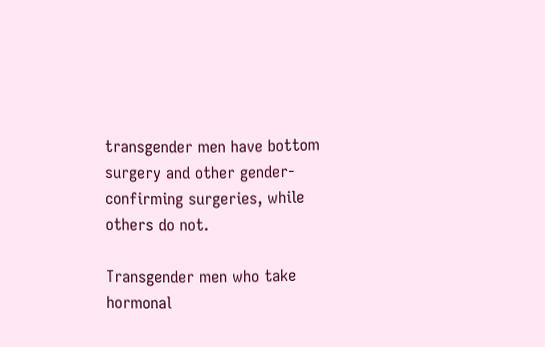transgender men have bottom surgery and other gender-confirming surgeries, while others do not.

Transgender men who take hormonal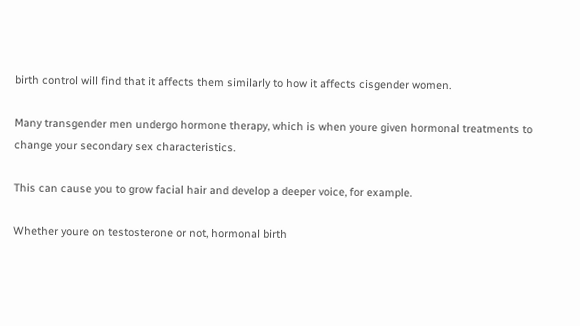birth control will find that it affects them similarly to how it affects cisgender women.

Many transgender men undergo hormone therapy, which is when youre given hormonal treatments to change your secondary sex characteristics.

This can cause you to grow facial hair and develop a deeper voice, for example.

Whether youre on testosterone or not, hormonal birth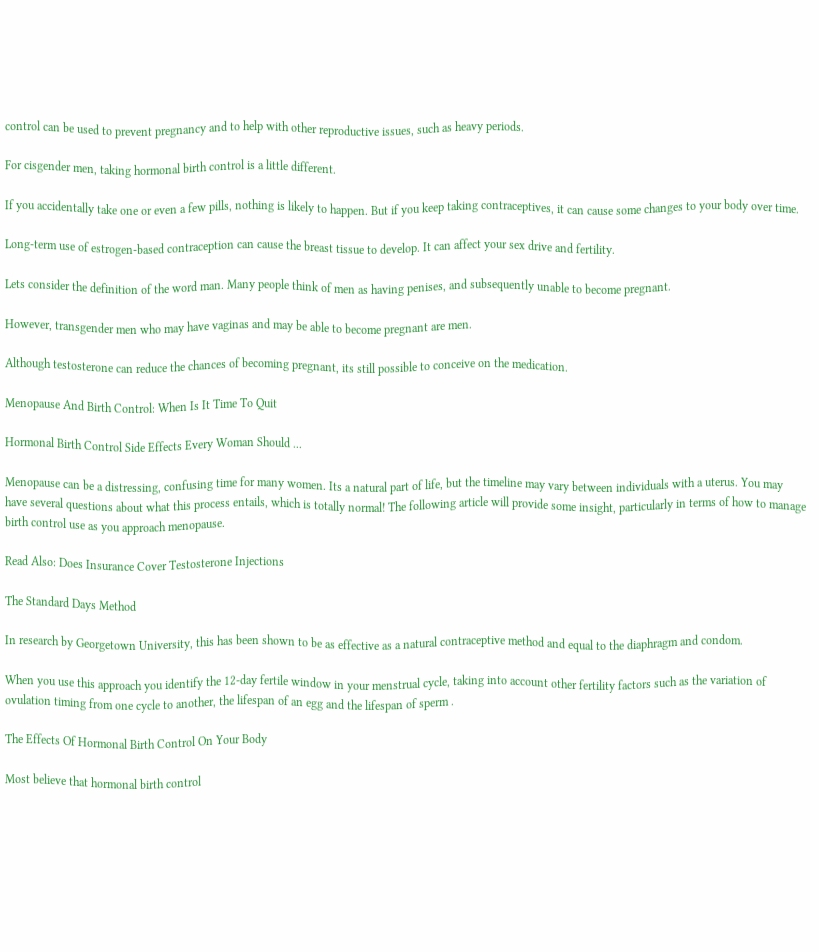control can be used to prevent pregnancy and to help with other reproductive issues, such as heavy periods.

For cisgender men, taking hormonal birth control is a little different.

If you accidentally take one or even a few pills, nothing is likely to happen. But if you keep taking contraceptives, it can cause some changes to your body over time.

Long-term use of estrogen-based contraception can cause the breast tissue to develop. It can affect your sex drive and fertility.

Lets consider the definition of the word man. Many people think of men as having penises, and subsequently unable to become pregnant.

However, transgender men who may have vaginas and may be able to become pregnant are men.

Although testosterone can reduce the chances of becoming pregnant, its still possible to conceive on the medication.

Menopause And Birth Control: When Is It Time To Quit

Hormonal Birth Control Side Effects Every Woman Should ...

Menopause can be a distressing, confusing time for many women. Its a natural part of life, but the timeline may vary between individuals with a uterus. You may have several questions about what this process entails, which is totally normal! The following article will provide some insight, particularly in terms of how to manage birth control use as you approach menopause.

Read Also: Does Insurance Cover Testosterone Injections

The Standard Days Method

In research by Georgetown University, this has been shown to be as effective as a natural contraceptive method and equal to the diaphragm and condom.

When you use this approach you identify the 12-day fertile window in your menstrual cycle, taking into account other fertility factors such as the variation of ovulation timing from one cycle to another, the lifespan of an egg and the lifespan of sperm .

The Effects Of Hormonal Birth Control On Your Body

Most believe that hormonal birth control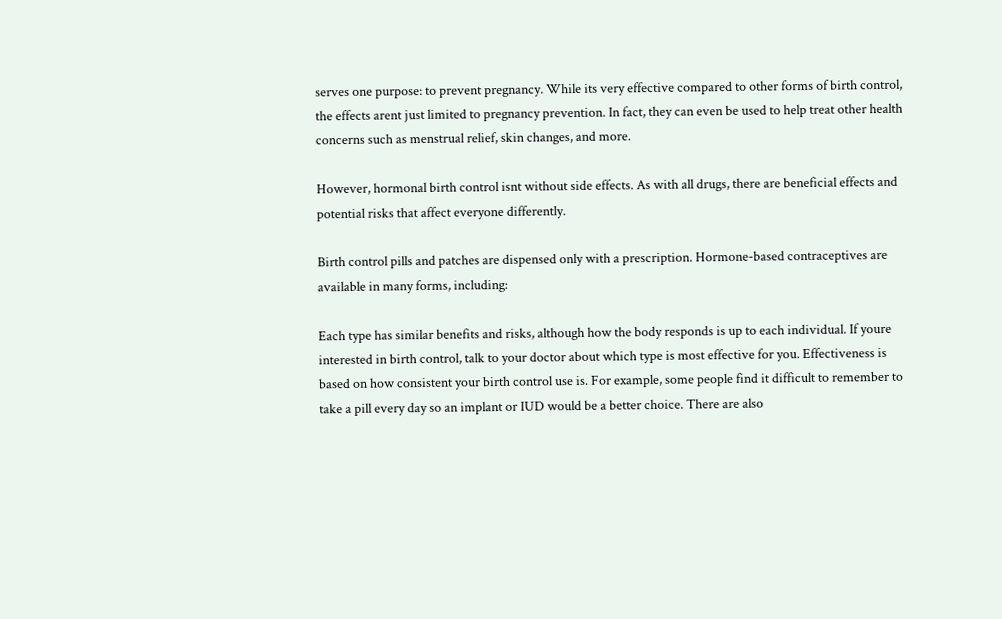serves one purpose: to prevent pregnancy. While its very effective compared to other forms of birth control, the effects arent just limited to pregnancy prevention. In fact, they can even be used to help treat other health concerns such as menstrual relief, skin changes, and more.

However, hormonal birth control isnt without side effects. As with all drugs, there are beneficial effects and potential risks that affect everyone differently.

Birth control pills and patches are dispensed only with a prescription. Hormone-based contraceptives are available in many forms, including:

Each type has similar benefits and risks, although how the body responds is up to each individual. If youre interested in birth control, talk to your doctor about which type is most effective for you. Effectiveness is based on how consistent your birth control use is. For example, some people find it difficult to remember to take a pill every day so an implant or IUD would be a better choice. There are also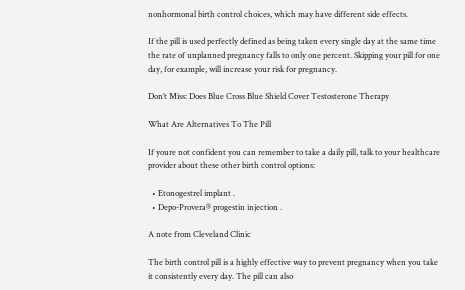nonhormonal birth control choices, which may have different side effects.

If the pill is used perfectly defined as being taken every single day at the same time the rate of unplanned pregnancy falls to only one percent. Skipping your pill for one day, for example, will increase your risk for pregnancy.

Don’t Miss: Does Blue Cross Blue Shield Cover Testosterone Therapy

What Are Alternatives To The Pill

If youre not confident you can remember to take a daily pill, talk to your healthcare provider about these other birth control options:

  • Etonogestrel implant .
  • Depo-Provera® progestin injection .

A note from Cleveland Clinic

The birth control pill is a highly effective way to prevent pregnancy when you take it consistently every day. The pill can also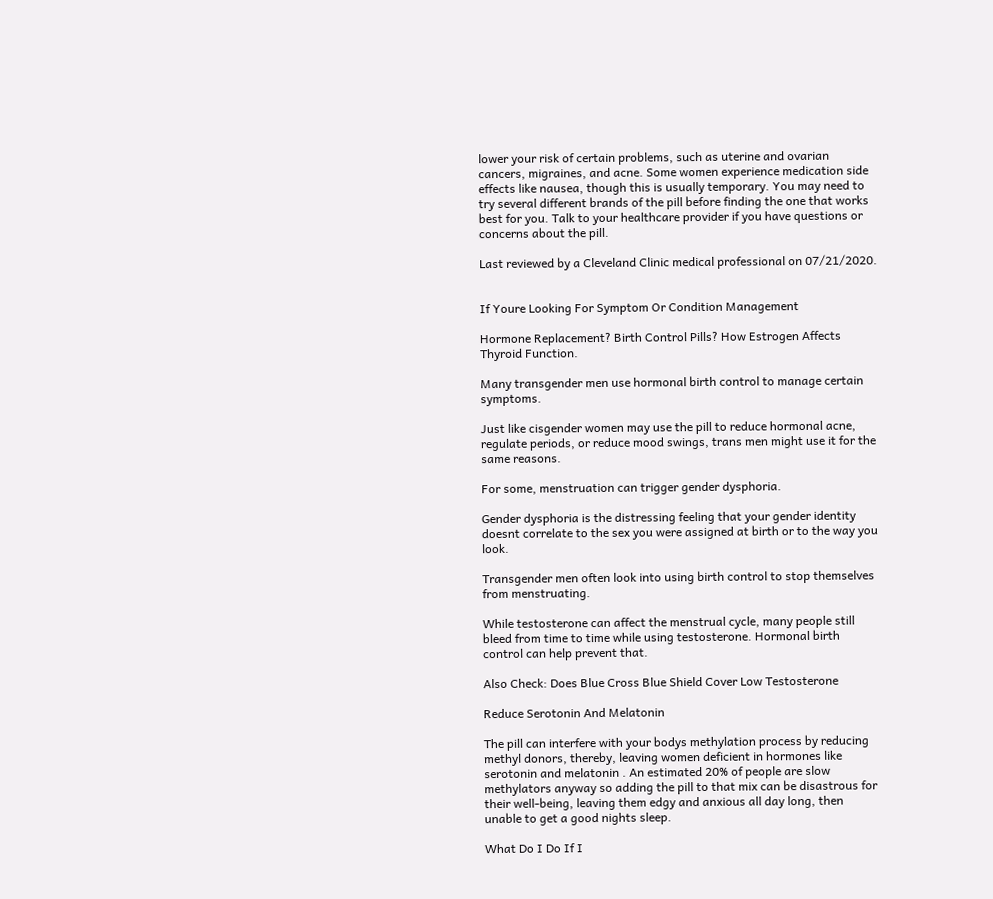lower your risk of certain problems, such as uterine and ovarian cancers, migraines, and acne. Some women experience medication side effects like nausea, though this is usually temporary. You may need to try several different brands of the pill before finding the one that works best for you. Talk to your healthcare provider if you have questions or concerns about the pill.

Last reviewed by a Cleveland Clinic medical professional on 07/21/2020.


If Youre Looking For Symptom Or Condition Management

Hormone Replacement? Birth Control Pills? How Estrogen Affects Thyroid Function.

Many transgender men use hormonal birth control to manage certain symptoms.

Just like cisgender women may use the pill to reduce hormonal acne, regulate periods, or reduce mood swings, trans men might use it for the same reasons.

For some, menstruation can trigger gender dysphoria.

Gender dysphoria is the distressing feeling that your gender identity doesnt correlate to the sex you were assigned at birth or to the way you look.

Transgender men often look into using birth control to stop themselves from menstruating.

While testosterone can affect the menstrual cycle, many people still bleed from time to time while using testosterone. Hormonal birth control can help prevent that.

Also Check: Does Blue Cross Blue Shield Cover Low Testosterone

Reduce Serotonin And Melatonin

The pill can interfere with your bodys methylation process by reducing methyl donors, thereby, leaving women deficient in hormones like serotonin and melatonin . An estimated 20% of people are slow methylators anyway so adding the pill to that mix can be disastrous for their well-being, leaving them edgy and anxious all day long, then unable to get a good nights sleep.

What Do I Do If I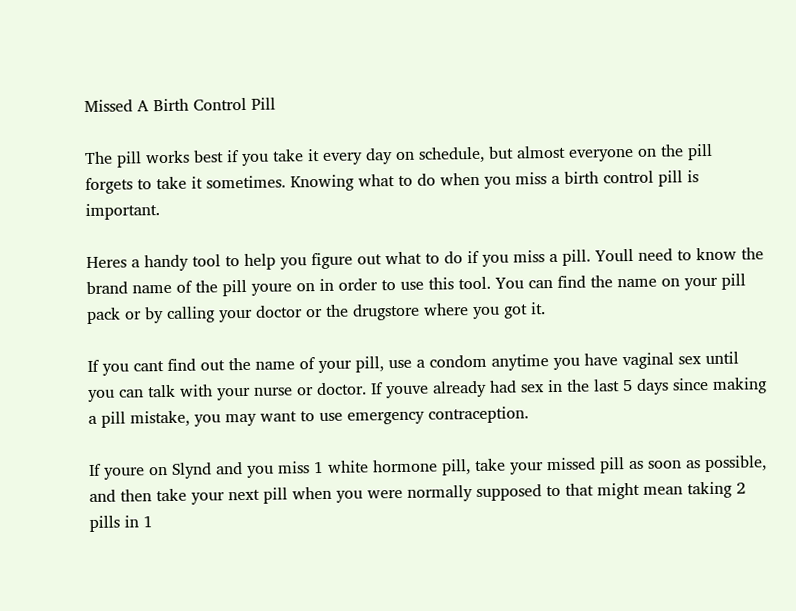Missed A Birth Control Pill

The pill works best if you take it every day on schedule, but almost everyone on the pill forgets to take it sometimes. Knowing what to do when you miss a birth control pill is important.

Heres a handy tool to help you figure out what to do if you miss a pill. Youll need to know the brand name of the pill youre on in order to use this tool. You can find the name on your pill pack or by calling your doctor or the drugstore where you got it.

If you cant find out the name of your pill, use a condom anytime you have vaginal sex until you can talk with your nurse or doctor. If youve already had sex in the last 5 days since making a pill mistake, you may want to use emergency contraception.

If youre on Slynd and you miss 1 white hormone pill, take your missed pill as soon as possible, and then take your next pill when you were normally supposed to that might mean taking 2 pills in 1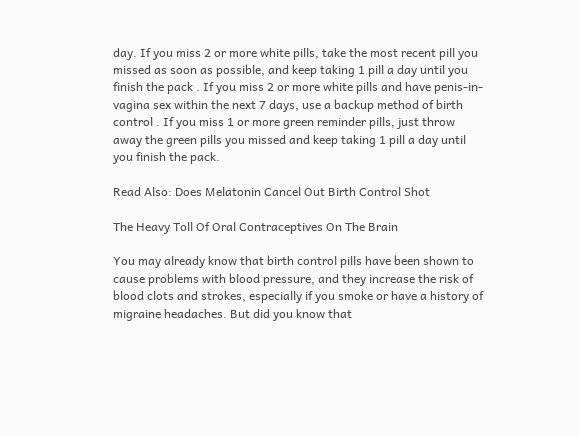day. If you miss 2 or more white pills, take the most recent pill you missed as soon as possible, and keep taking 1 pill a day until you finish the pack . If you miss 2 or more white pills and have penis-in-vagina sex within the next 7 days, use a backup method of birth control . If you miss 1 or more green reminder pills, just throw away the green pills you missed and keep taking 1 pill a day until you finish the pack.

Read Also: Does Melatonin Cancel Out Birth Control Shot

The Heavy Toll Of Oral Contraceptives On The Brain

You may already know that birth control pills have been shown to cause problems with blood pressure, and they increase the risk of blood clots and strokes, especially if you smoke or have a history of migraine headaches. But did you know that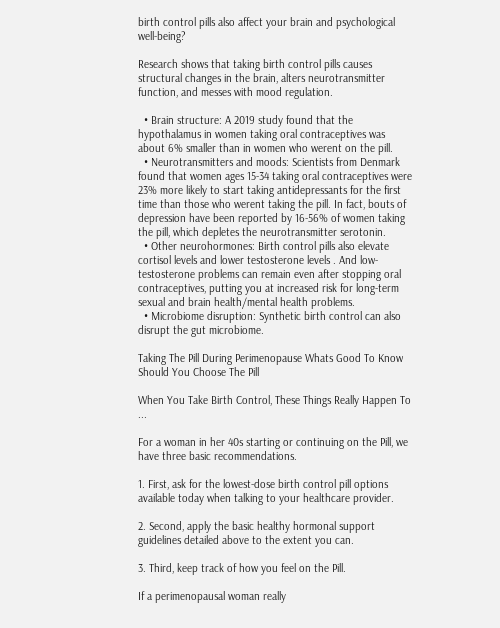birth control pills also affect your brain and psychological well-being?

Research shows that taking birth control pills causes structural changes in the brain, alters neurotransmitter function, and messes with mood regulation.

  • Brain structure: A 2019 study found that the hypothalamus in women taking oral contraceptives was about 6% smaller than in women who werent on the pill.
  • Neurotransmitters and moods: Scientists from Denmark found that women ages 15-34 taking oral contraceptives were 23% more likely to start taking antidepressants for the first time than those who werent taking the pill. In fact, bouts of depression have been reported by 16-56% of women taking the pill, which depletes the neurotransmitter serotonin.
  • Other neurohormones: Birth control pills also elevate cortisol levels and lower testosterone levels . And low-testosterone problems can remain even after stopping oral contraceptives, putting you at increased risk for long-term sexual and brain health/mental health problems.
  • Microbiome disruption: Synthetic birth control can also disrupt the gut microbiome.

Taking The Pill During Perimenopause Whats Good To Know Should You Choose The Pill

When You Take Birth Control, These Things Really Happen To ...

For a woman in her 40s starting or continuing on the Pill, we have three basic recommendations.

1. First, ask for the lowest-dose birth control pill options available today when talking to your healthcare provider.

2. Second, apply the basic healthy hormonal support guidelines detailed above to the extent you can.

3. Third, keep track of how you feel on the Pill.

If a perimenopausal woman really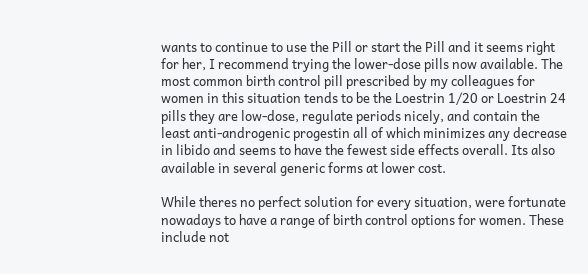wants to continue to use the Pill or start the Pill and it seems right for her, I recommend trying the lower-dose pills now available. The most common birth control pill prescribed by my colleagues for women in this situation tends to be the Loestrin 1/20 or Loestrin 24 pills they are low-dose, regulate periods nicely, and contain the least anti-androgenic progestin all of which minimizes any decrease in libido and seems to have the fewest side effects overall. Its also available in several generic forms at lower cost.

While theres no perfect solution for every situation, were fortunate nowadays to have a range of birth control options for women. These include not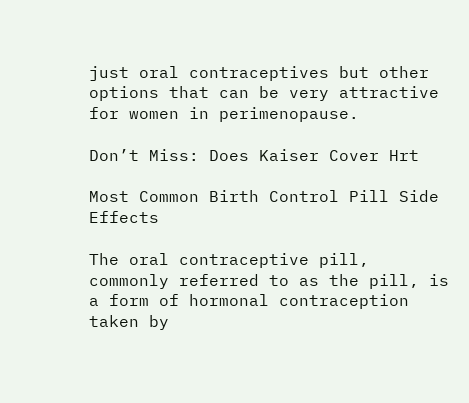just oral contraceptives but other options that can be very attractive for women in perimenopause.

Don’t Miss: Does Kaiser Cover Hrt

Most Common Birth Control Pill Side Effects

The oral contraceptive pill, commonly referred to as the pill, is a form of hormonal contraception taken by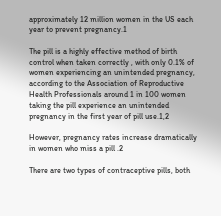approximately 12 million women in the US each year to prevent pregnancy.1

The pill is a highly effective method of birth control when taken correctly , with only 0.1% of women experiencing an unintended pregnancy, according to the Association of Reproductive Health Professionals around 1 in 100 women taking the pill experience an unintended pregnancy in the first year of pill use.1,2

However, pregnancy rates increase dramatically in women who miss a pill .2

There are two types of contraceptive pills, both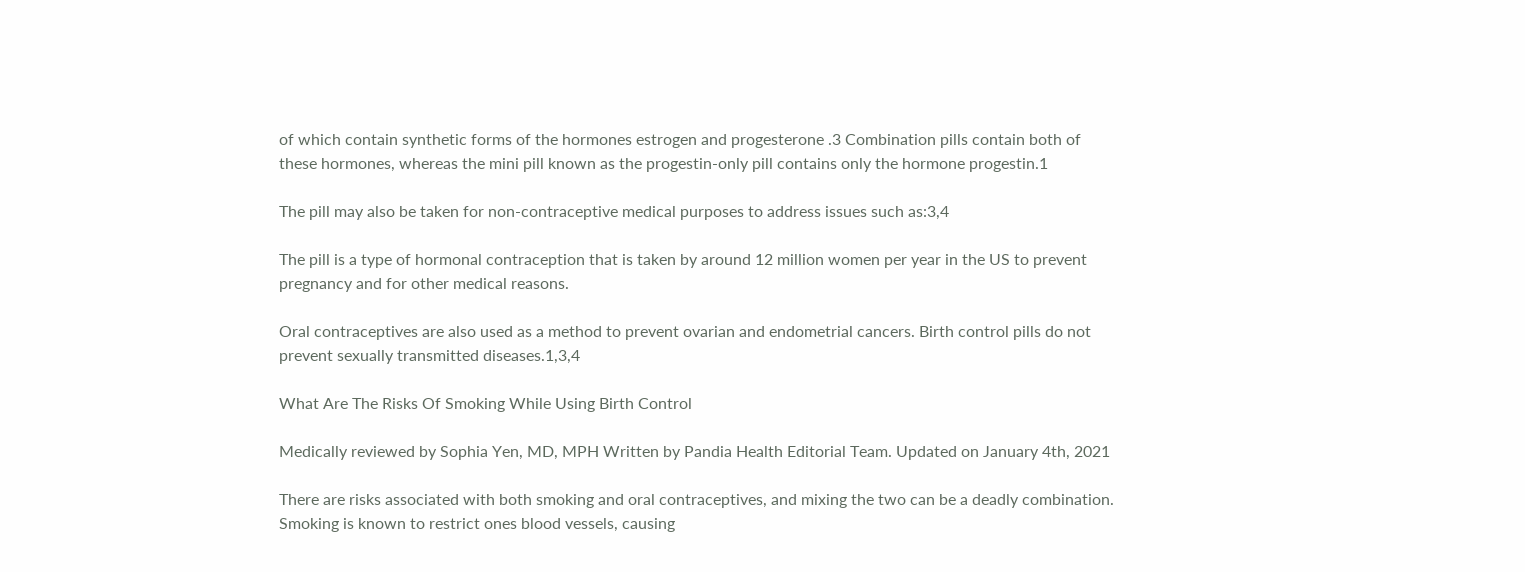of which contain synthetic forms of the hormones estrogen and progesterone .3 Combination pills contain both of these hormones, whereas the mini pill known as the progestin-only pill contains only the hormone progestin.1

The pill may also be taken for non-contraceptive medical purposes to address issues such as:3,4

The pill is a type of hormonal contraception that is taken by around 12 million women per year in the US to prevent pregnancy and for other medical reasons.

Oral contraceptives are also used as a method to prevent ovarian and endometrial cancers. Birth control pills do not prevent sexually transmitted diseases.1,3,4

What Are The Risks Of Smoking While Using Birth Control

Medically reviewed by Sophia Yen, MD, MPH Written by Pandia Health Editorial Team. Updated on January 4th, 2021

There are risks associated with both smoking and oral contraceptives, and mixing the two can be a deadly combination. Smoking is known to restrict ones blood vessels, causing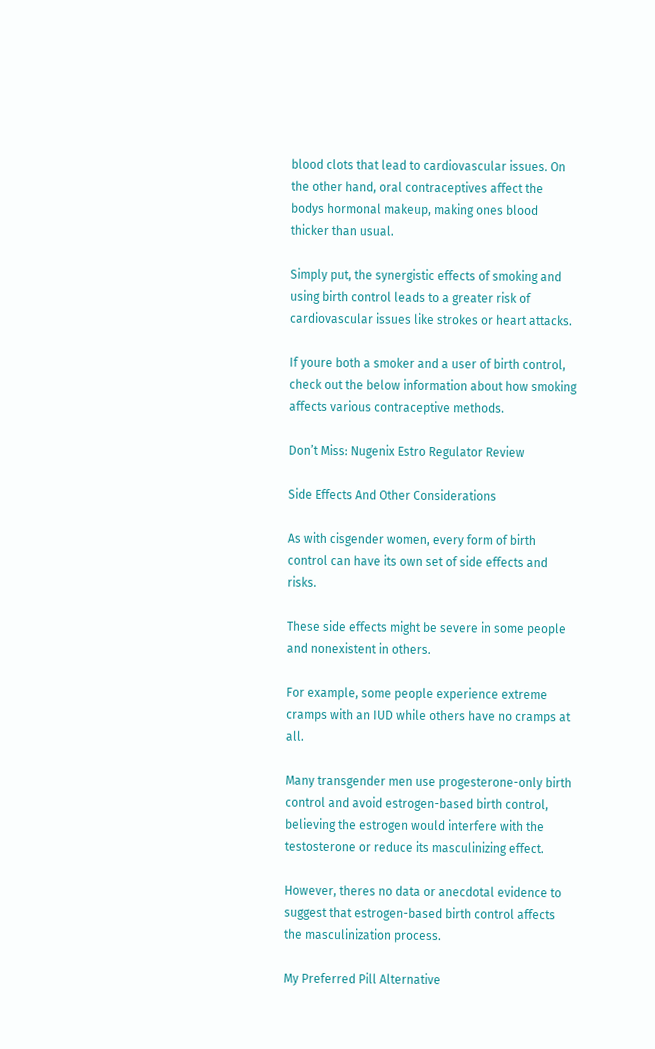blood clots that lead to cardiovascular issues. On the other hand, oral contraceptives affect the bodys hormonal makeup, making ones blood thicker than usual.

Simply put, the synergistic effects of smoking and using birth control leads to a greater risk of cardiovascular issues like strokes or heart attacks.

If youre both a smoker and a user of birth control, check out the below information about how smoking affects various contraceptive methods.

Don’t Miss: Nugenix Estro Regulator Review

Side Effects And Other Considerations

As with cisgender women, every form of birth control can have its own set of side effects and risks.

These side effects might be severe in some people and nonexistent in others.

For example, some people experience extreme cramps with an IUD while others have no cramps at all.

Many transgender men use progesterone-only birth control and avoid estrogen-based birth control, believing the estrogen would interfere with the testosterone or reduce its masculinizing effect.

However, theres no data or anecdotal evidence to suggest that estrogen-based birth control affects the masculinization process.

My Preferred Pill Alternative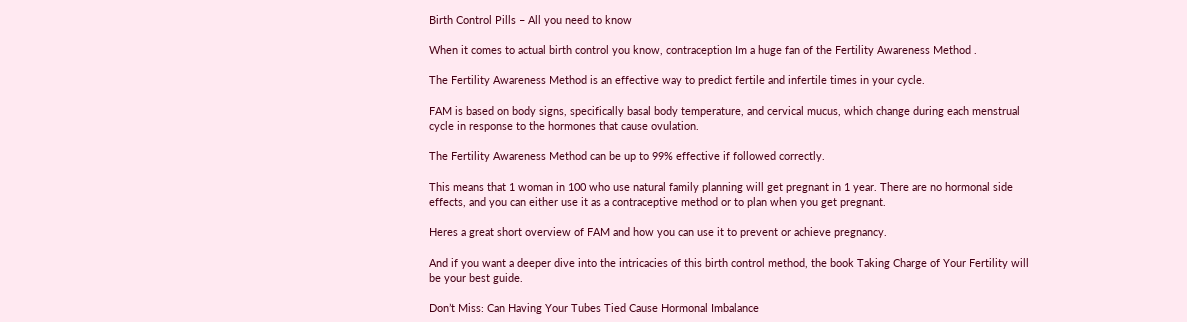Birth Control Pills – All you need to know

When it comes to actual birth control you know, contraception Im a huge fan of the Fertility Awareness Method .

The Fertility Awareness Method is an effective way to predict fertile and infertile times in your cycle.

FAM is based on body signs, specifically basal body temperature, and cervical mucus, which change during each menstrual cycle in response to the hormones that cause ovulation.

The Fertility Awareness Method can be up to 99% effective if followed correctly.

This means that 1 woman in 100 who use natural family planning will get pregnant in 1 year. There are no hormonal side effects, and you can either use it as a contraceptive method or to plan when you get pregnant.

Heres a great short overview of FAM and how you can use it to prevent or achieve pregnancy.

And if you want a deeper dive into the intricacies of this birth control method, the book Taking Charge of Your Fertility will be your best guide.

Don’t Miss: Can Having Your Tubes Tied Cause Hormonal Imbalance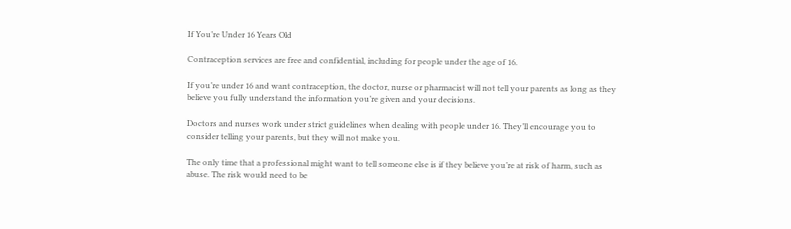If You’re Under 16 Years Old

Contraception services are free and confidential, including for people under the age of 16.

If you’re under 16 and want contraception, the doctor, nurse or pharmacist will not tell your parents as long as they believe you fully understand the information you’re given and your decisions.

Doctors and nurses work under strict guidelines when dealing with people under 16. They’ll encourage you to consider telling your parents, but they will not make you.

The only time that a professional might want to tell someone else is if they believe you’re at risk of harm, such as abuse. The risk would need to be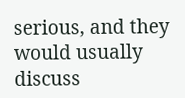serious, and they would usually discuss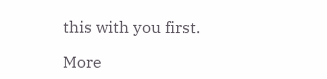this with you first.

More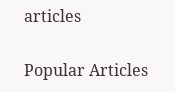articles

Popular Articles